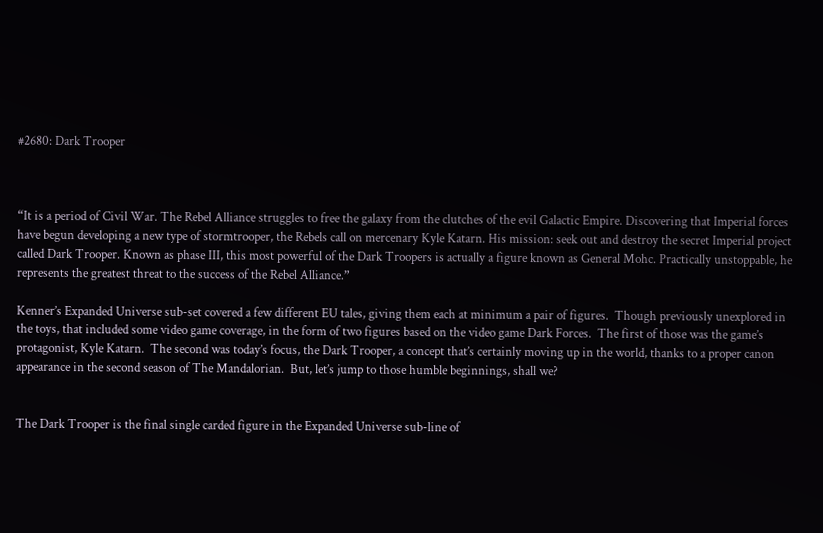#2680: Dark Trooper



“It is a period of Civil War. The Rebel Alliance struggles to free the galaxy from the clutches of the evil Galactic Empire. Discovering that Imperial forces have begun developing a new type of stormtrooper, the Rebels call on mercenary Kyle Katarn. His mission: seek out and destroy the secret Imperial project called Dark Trooper. Known as phase III, this most powerful of the Dark Troopers is actually a figure known as General Mohc. Practically unstoppable, he represents the greatest threat to the success of the Rebel Alliance.”

Kenner’s Expanded Universe sub-set covered a few different EU tales, giving them each at minimum a pair of figures.  Though previously unexplored in the toys, that included some video game coverage, in the form of two figures based on the video game Dark Forces.  The first of those was the game’s protagonist, Kyle Katarn.  The second was today’s focus, the Dark Trooper, a concept that’s certainly moving up in the world, thanks to a proper canon appearance in the second season of The Mandalorian.  But, let’s jump to those humble beginnings, shall we?


The Dark Trooper is the final single carded figure in the Expanded Universe sub-line of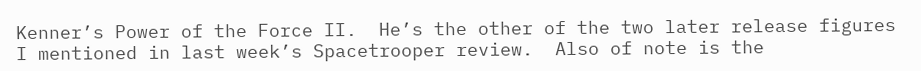Kenner’s Power of the Force II.  He’s the other of the two later release figures I mentioned in last week’s Spacetrooper review.  Also of note is the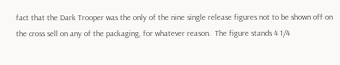fact that the Dark Trooper was the only of the nine single release figures not to be shown off on the cross sell on any of the packaging, for whatever reason.  The figure stands 4 1/4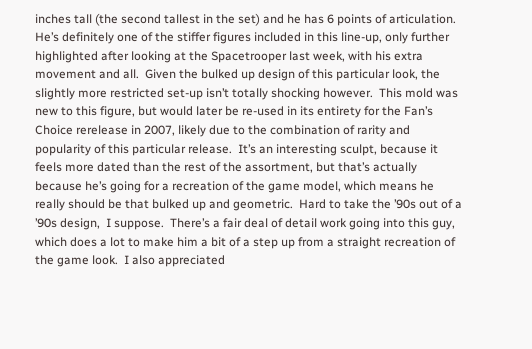inches tall (the second tallest in the set) and he has 6 points of articulation.  He’s definitely one of the stiffer figures included in this line-up, only further highlighted after looking at the Spacetrooper last week, with his extra movement and all.  Given the bulked up design of this particular look, the slightly more restricted set-up isn’t totally shocking however.  This mold was new to this figure, but would later be re-used in its entirety for the Fan’s Choice rerelease in 2007, likely due to the combination of rarity and popularity of this particular release.  It’s an interesting sculpt, because it feels more dated than the rest of the assortment, but that’s actually because he’s going for a recreation of the game model, which means he really should be that bulked up and geometric.  Hard to take the ’90s out of a ’90s design,  I suppose.  There’s a fair deal of detail work going into this guy, which does a lot to make him a bit of a step up from a straight recreation of the game look.  I also appreciated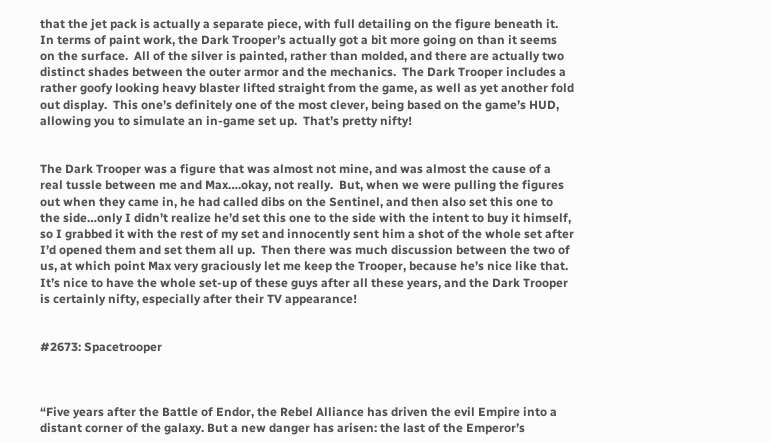that the jet pack is actually a separate piece, with full detailing on the figure beneath it.  In terms of paint work, the Dark Trooper’s actually got a bit more going on than it seems on the surface.  All of the silver is painted, rather than molded, and there are actually two distinct shades between the outer armor and the mechanics.  The Dark Trooper includes a rather goofy looking heavy blaster lifted straight from the game, as well as yet another fold out display.  This one’s definitely one of the most clever, being based on the game’s HUD, allowing you to simulate an in-game set up.  That’s pretty nifty!


The Dark Trooper was a figure that was almost not mine, and was almost the cause of a real tussle between me and Max….okay, not really.  But, when we were pulling the figures out when they came in, he had called dibs on the Sentinel, and then also set this one to the side…only I didn’t realize he’d set this one to the side with the intent to buy it himself, so I grabbed it with the rest of my set and innocently sent him a shot of the whole set after I’d opened them and set them all up.  Then there was much discussion between the two of us, at which point Max very graciously let me keep the Trooper, because he’s nice like that.  It’s nice to have the whole set-up of these guys after all these years, and the Dark Trooper is certainly nifty, especially after their TV appearance!


#2673: Spacetrooper



“Five years after the Battle of Endor, the Rebel Alliance has driven the evil Empire into a distant corner of the galaxy. But a new danger has arisen: the last of the Emperor’s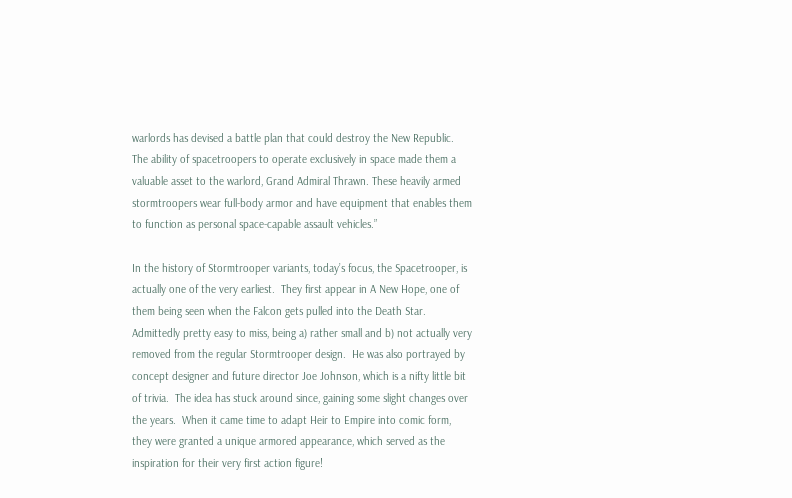warlords has devised a battle plan that could destroy the New Republic. The ability of spacetroopers to operate exclusively in space made them a valuable asset to the warlord, Grand Admiral Thrawn. These heavily armed stormtroopers wear full-body armor and have equipment that enables them to function as personal space-capable assault vehicles.”

In the history of Stormtrooper variants, today’s focus, the Spacetrooper, is actually one of the very earliest.  They first appear in A New Hope, one of them being seen when the Falcon gets pulled into the Death Star. Admittedly pretty easy to miss, being a) rather small and b) not actually very removed from the regular Stormtrooper design.  He was also portrayed by concept designer and future director Joe Johnson, which is a nifty little bit of trivia.  The idea has stuck around since, gaining some slight changes over the years.  When it came time to adapt Heir to Empire into comic form, they were granted a unique armored appearance, which served as the inspiration for their very first action figure!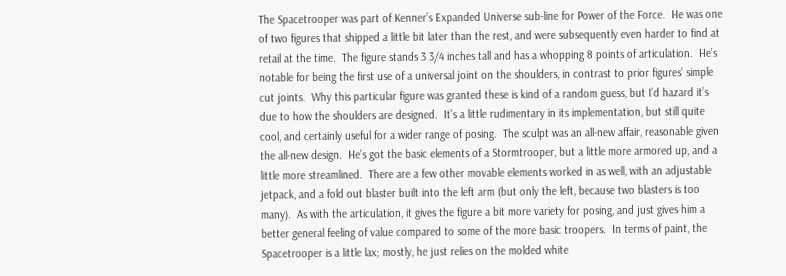The Spacetrooper was part of Kenner’s Expanded Universe sub-line for Power of the Force.  He was one of two figures that shipped a little bit later than the rest, and were subsequently even harder to find at retail at the time.  The figure stands 3 3/4 inches tall and has a whopping 8 points of articulation.  He’s notable for being the first use of a universal joint on the shoulders, in contrast to prior figures’ simple cut joints.  Why this particular figure was granted these is kind of a random guess, but I’d hazard it’s due to how the shoulders are designed.  It’s a little rudimentary in its implementation, but still quite cool, and certainly useful for a wider range of posing.  The sculpt was an all-new affair, reasonable given the all-new design.  He’s got the basic elements of a Stormtrooper, but a little more armored up, and a little more streamlined.  There are a few other movable elements worked in as well, with an adjustable jetpack, and a fold out blaster built into the left arm (but only the left, because two blasters is too many).  As with the articulation, it gives the figure a bit more variety for posing, and just gives him a better general feeling of value compared to some of the more basic troopers.  In terms of paint, the Spacetrooper is a little lax; mostly, he just relies on the molded white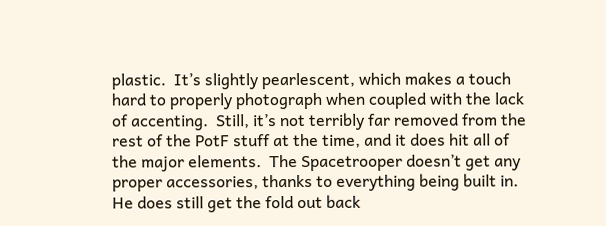plastic.  It’s slightly pearlescent, which makes a touch hard to properly photograph when coupled with the lack of accenting.  Still, it’s not terribly far removed from the rest of the PotF stuff at the time, and it does hit all of the major elements.  The Spacetrooper doesn’t get any proper accessories, thanks to everything being built in.  He does still get the fold out back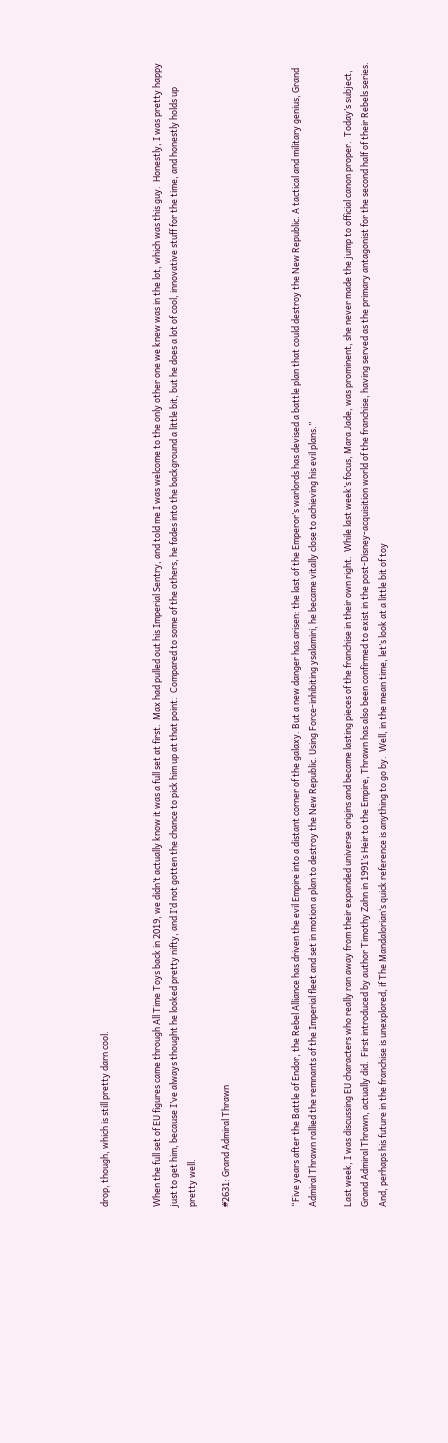drop, though, which is still pretty darn cool.


When the full set of EU figures came through All Time Toys back in 2019, we didn’t actually know it was a full set at first.  Max had pulled out his Imperial Sentry, and told me I was welcome to the only other one we knew was in the lot, which was this guy.  Honestly, I was pretty happy just to get him, because I’ve always thought he looked pretty nifty, and I’d not gotten the chance to pick him up at that point.  Compared to some of the others, he fades into the background a little bit, but he does a lot of cool, innovative stuff for the time, and honestly holds up pretty well.

#2631: Grand Admiral Thrawn



“Five years after the Battle of Endor, the Rebel Alliance has driven the evil Empire into a distant corner of the galaxy. But a new danger has arisen: the last of the Emperor’s warlords has devised a battle plan that could destroy the New Republic. A tactical and military genius, Grand Admiral Thrawn rallied the remnants of the Imperial fleet and set in motion a plan to destroy the New Republic. Using Force-inhibiting ysalamiri, he became vitally close to achieving his evil plans.”

Last week, I was discussing EU characters who really ran away from their expanded universe origins and became lasting pieces of the franchise in their own right.  While last week’s focus, Mara Jade, was prominent, she never made the jump to official canon proper.  Today’s subject, Grand Admiral Thrawn, actually did.  First introduced by author Timothy Zahn in 1991’s Heir to the Empire, Thrawn has also been confirmed to exist in the post-Disney-acquisition world of the franchise, having served as the primary antagonist for the second half of their Rebels series.  And, perhaps his future in the franchise is unexplored, if The Mandalorian‘s quick reference is anything to go by.  Well, in the mean time, let’s look at a little bit of toy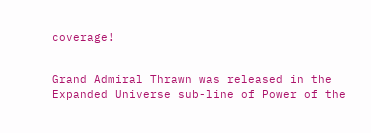coverage!


Grand Admiral Thrawn was released in the Expanded Universe sub-line of Power of the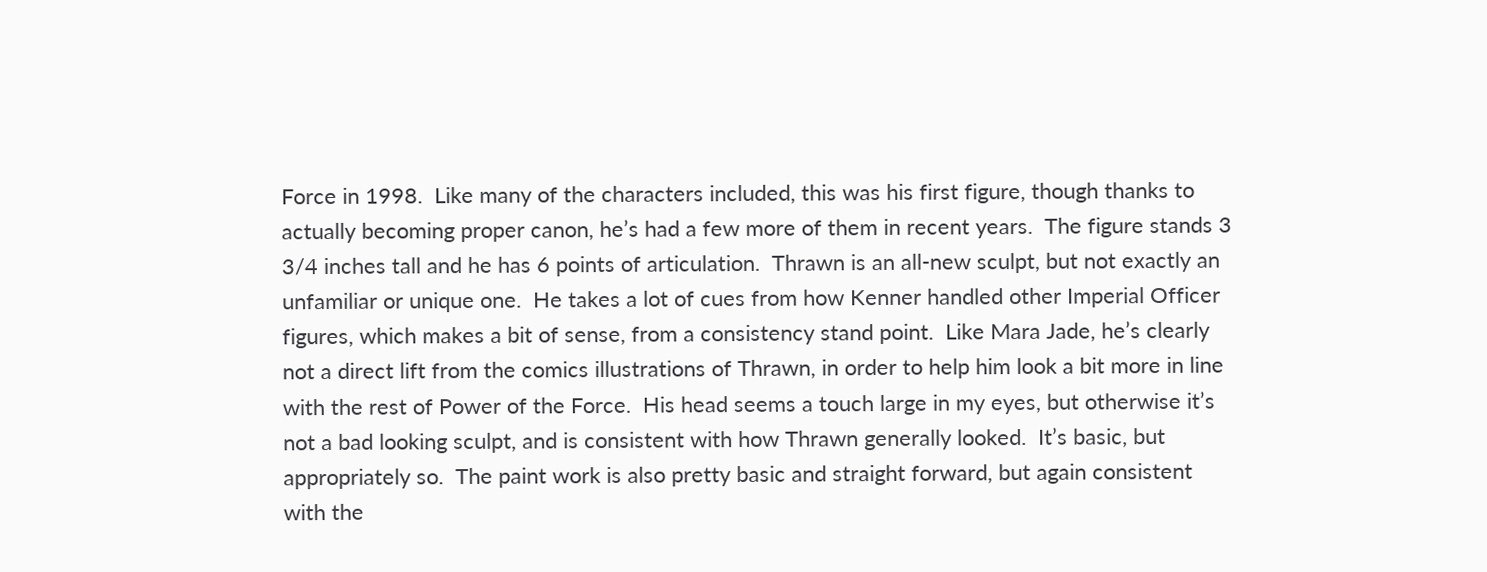Force in 1998.  Like many of the characters included, this was his first figure, though thanks to actually becoming proper canon, he’s had a few more of them in recent years.  The figure stands 3 3/4 inches tall and he has 6 points of articulation.  Thrawn is an all-new sculpt, but not exactly an unfamiliar or unique one.  He takes a lot of cues from how Kenner handled other Imperial Officer figures, which makes a bit of sense, from a consistency stand point.  Like Mara Jade, he’s clearly not a direct lift from the comics illustrations of Thrawn, in order to help him look a bit more in line with the rest of Power of the Force.  His head seems a touch large in my eyes, but otherwise it’s not a bad looking sculpt, and is consistent with how Thrawn generally looked.  It’s basic, but appropriately so.  The paint work is also pretty basic and straight forward, but again consistent with the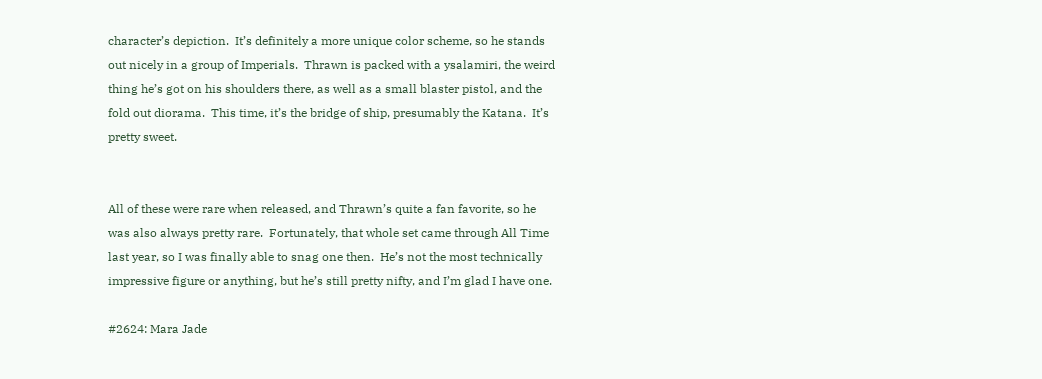character’s depiction.  It’s definitely a more unique color scheme, so he stands out nicely in a group of Imperials.  Thrawn is packed with a ysalamiri, the weird thing he’s got on his shoulders there, as well as a small blaster pistol, and the fold out diorama.  This time, it’s the bridge of ship, presumably the Katana.  It’s pretty sweet.


All of these were rare when released, and Thrawn’s quite a fan favorite, so he was also always pretty rare.  Fortunately, that whole set came through All Time last year, so I was finally able to snag one then.  He’s not the most technically impressive figure or anything, but he’s still pretty nifty, and I’m glad I have one.

#2624: Mara Jade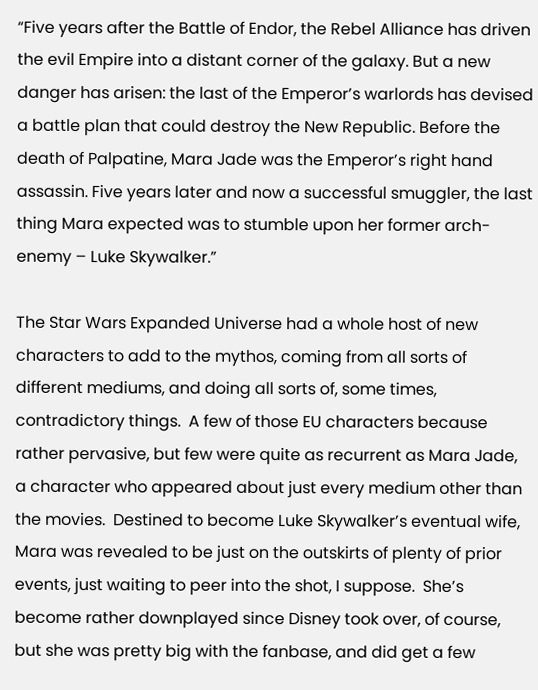“Five years after the Battle of Endor, the Rebel Alliance has driven the evil Empire into a distant corner of the galaxy. But a new danger has arisen: the last of the Emperor’s warlords has devised a battle plan that could destroy the New Republic. Before the death of Palpatine, Mara Jade was the Emperor’s right hand assassin. Five years later and now a successful smuggler, the last thing Mara expected was to stumble upon her former arch-enemy – Luke Skywalker.”

The Star Wars Expanded Universe had a whole host of new characters to add to the mythos, coming from all sorts of different mediums, and doing all sorts of, some times, contradictory things.  A few of those EU characters because rather pervasive, but few were quite as recurrent as Mara Jade, a character who appeared about just every medium other than the movies.  Destined to become Luke Skywalker’s eventual wife, Mara was revealed to be just on the outskirts of plenty of prior events, just waiting to peer into the shot, I suppose.  She’s become rather downplayed since Disney took over, of course, but she was pretty big with the fanbase, and did get a few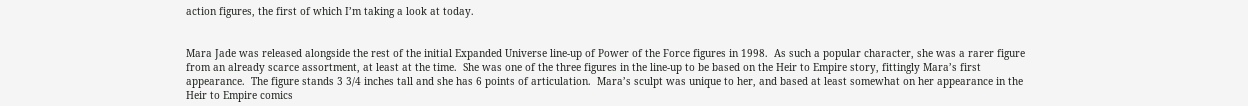action figures, the first of which I’m taking a look at today.


Mara Jade was released alongside the rest of the initial Expanded Universe line-up of Power of the Force figures in 1998.  As such a popular character, she was a rarer figure from an already scarce assortment, at least at the time.  She was one of the three figures in the line-up to be based on the Heir to Empire story, fittingly Mara’s first appearance.  The figure stands 3 3/4 inches tall and she has 6 points of articulation.  Mara’s sculpt was unique to her, and based at least somewhat on her appearance in the Heir to Empire comics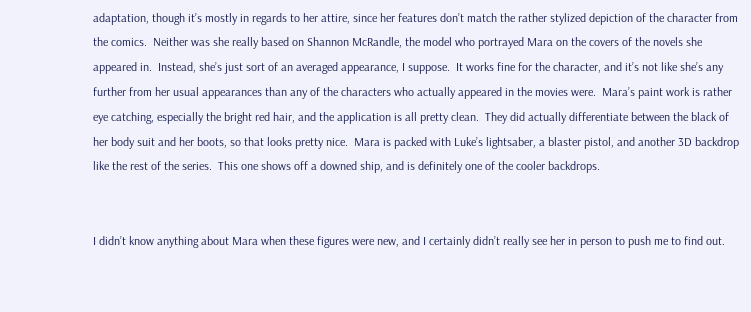adaptation, though it’s mostly in regards to her attire, since her features don’t match the rather stylized depiction of the character from the comics.  Neither was she really based on Shannon McRandle, the model who portrayed Mara on the covers of the novels she appeared in.  Instead, she’s just sort of an averaged appearance, I suppose.  It works fine for the character, and it’s not like she’s any further from her usual appearances than any of the characters who actually appeared in the movies were.  Mara’s paint work is rather eye catching, especially the bright red hair, and the application is all pretty clean.  They did actually differentiate between the black of her body suit and her boots, so that looks pretty nice.  Mara is packed with Luke’s lightsaber, a blaster pistol, and another 3D backdrop like the rest of the series.  This one shows off a downed ship, and is definitely one of the cooler backdrops.


I didn’t know anything about Mara when these figures were new, and I certainly didn’t really see her in person to push me to find out.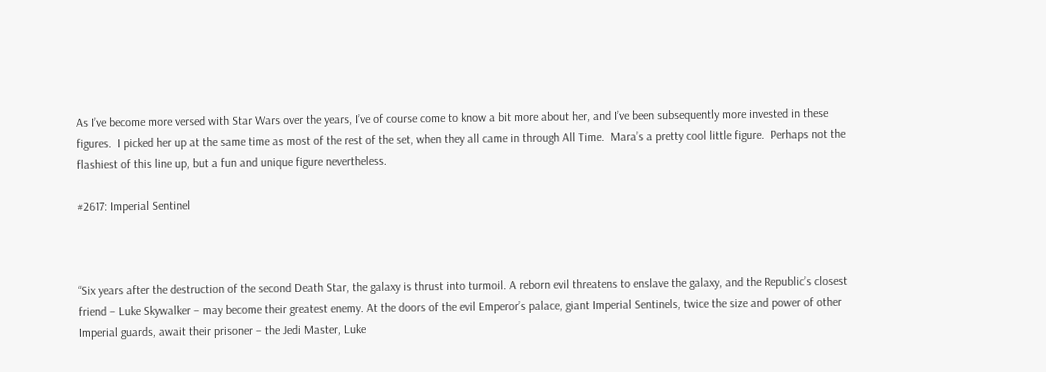As I’ve become more versed with Star Wars over the years, I’ve of course come to know a bit more about her, and I’ve been subsequently more invested in these figures.  I picked her up at the same time as most of the rest of the set, when they all came in through All Time.  Mara’s a pretty cool little figure.  Perhaps not the flashiest of this line up, but a fun and unique figure nevertheless.

#2617: Imperial Sentinel



“Six years after the destruction of the second Death Star, the galaxy is thrust into turmoil. A reborn evil threatens to enslave the galaxy, and the Republic’s closest friend – Luke Skywalker – may become their greatest enemy. At the doors of the evil Emperor’s palace, giant Imperial Sentinels, twice the size and power of other Imperial guards, await their prisoner – the Jedi Master, Luke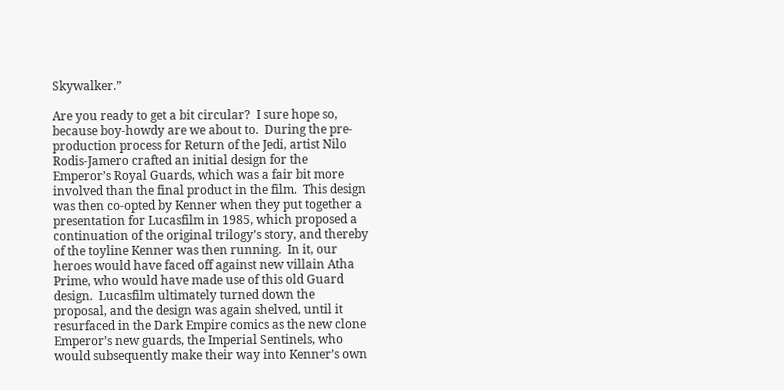Skywalker.”

Are you ready to get a bit circular?  I sure hope so, because boy-howdy are we about to.  During the pre-production process for Return of the Jedi, artist Nilo Rodis-Jamero crafted an initial design for the Emperor’s Royal Guards, which was a fair bit more involved than the final product in the film.  This design was then co-opted by Kenner when they put together a presentation for Lucasfilm in 1985, which proposed a continuation of the original trilogy’s story, and thereby of the toyline Kenner was then running.  In it, our heroes would have faced off against new villain Atha Prime, who would have made use of this old Guard design.  Lucasfilm ultimately turned down the proposal, and the design was again shelved, until it resurfaced in the Dark Empire comics as the new clone Emperor’s new guards, the Imperial Sentinels, who would subsequently make their way into Kenner’s own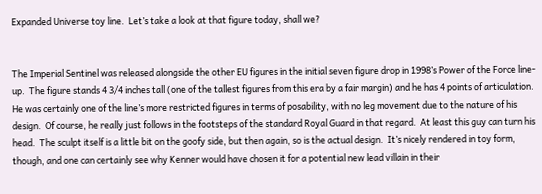Expanded Universe toy line.  Let’s take a look at that figure today, shall we?


The Imperial Sentinel was released alongside the other EU figures in the initial seven figure drop in 1998’s Power of the Force line-up.  The figure stands 4 3/4 inches tall (one of the tallest figures from this era by a fair margin) and he has 4 points of articulation.  He was certainly one of the line’s more restricted figures in terms of posability, with no leg movement due to the nature of his design.  Of course, he really just follows in the footsteps of the standard Royal Guard in that regard.  At least this guy can turn his head.  The sculpt itself is a little bit on the goofy side, but then again, so is the actual design.  It’s nicely rendered in toy form, though, and one can certainly see why Kenner would have chosen it for a potential new lead villain in their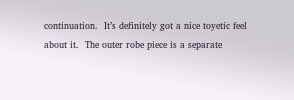continuation.  It’s definitely got a nice toyetic feel about it.  The outer robe piece is a separate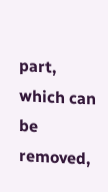part, which can be removed,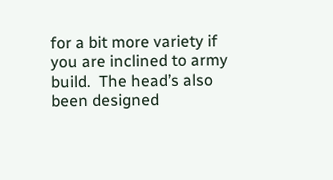for a bit more variety if you are inclined to army build.  The head’s also been designed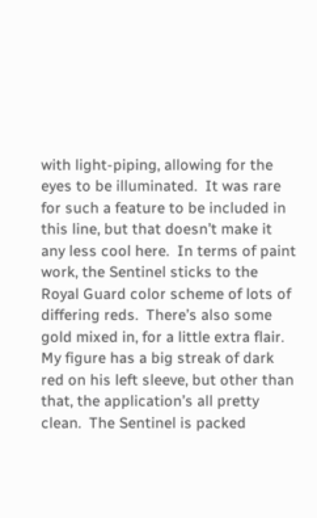with light-piping, allowing for the eyes to be illuminated.  It was rare for such a feature to be included in this line, but that doesn’t make it any less cool here.  In terms of paint work, the Sentinel sticks to the Royal Guard color scheme of lots of differing reds.  There’s also some gold mixed in, for a little extra flair.  My figure has a big streak of dark red on his left sleeve, but other than that, the application’s all pretty clean.  The Sentinel is packed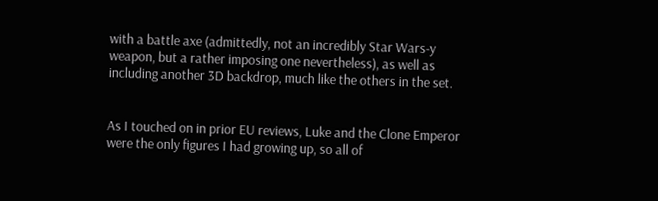with a battle axe (admittedly, not an incredibly Star Wars-y weapon, but a rather imposing one nevertheless), as well as including another 3D backdrop, much like the others in the set.


As I touched on in prior EU reviews, Luke and the Clone Emperor were the only figures I had growing up, so all of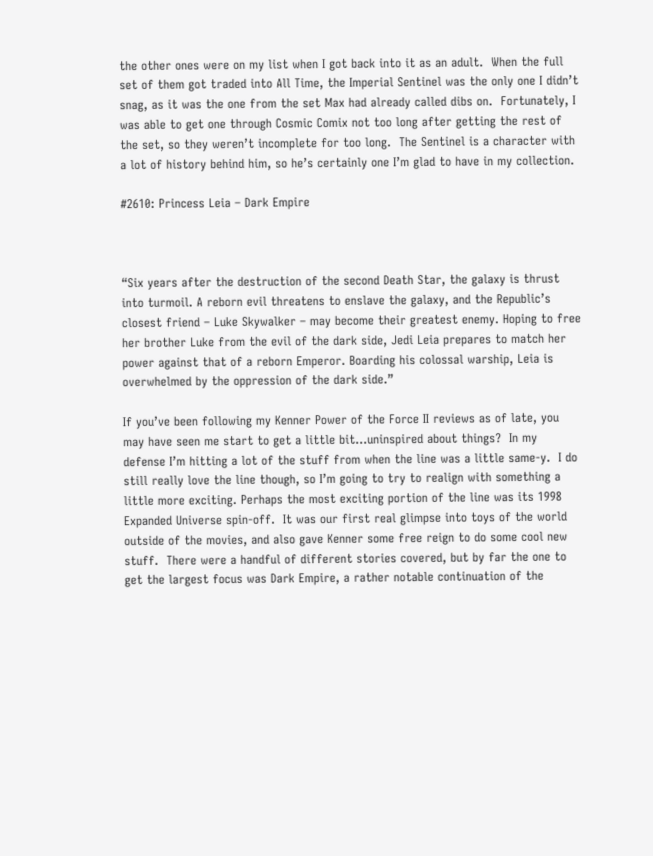the other ones were on my list when I got back into it as an adult.  When the full set of them got traded into All Time, the Imperial Sentinel was the only one I didn’t snag, as it was the one from the set Max had already called dibs on.  Fortunately, I was able to get one through Cosmic Comix not too long after getting the rest of the set, so they weren’t incomplete for too long.  The Sentinel is a character with a lot of history behind him, so he’s certainly one I’m glad to have in my collection.

#2610: Princess Leia – Dark Empire



“Six years after the destruction of the second Death Star, the galaxy is thrust into turmoil. A reborn evil threatens to enslave the galaxy, and the Republic’s closest friend – Luke Skywalker – may become their greatest enemy. Hoping to free her brother Luke from the evil of the dark side, Jedi Leia prepares to match her power against that of a reborn Emperor. Boarding his colossal warship, Leia is overwhelmed by the oppression of the dark side.”

If you’ve been following my Kenner Power of the Force II reviews as of late, you may have seen me start to get a little bit…uninspired about things?  In my defense I’m hitting a lot of the stuff from when the line was a little same-y.  I do still really love the line though, so I’m going to try to realign with something a little more exciting. Perhaps the most exciting portion of the line was its 1998 Expanded Universe spin-off.  It was our first real glimpse into toys of the world outside of the movies, and also gave Kenner some free reign to do some cool new stuff.  There were a handful of different stories covered, but by far the one to get the largest focus was Dark Empire, a rather notable continuation of the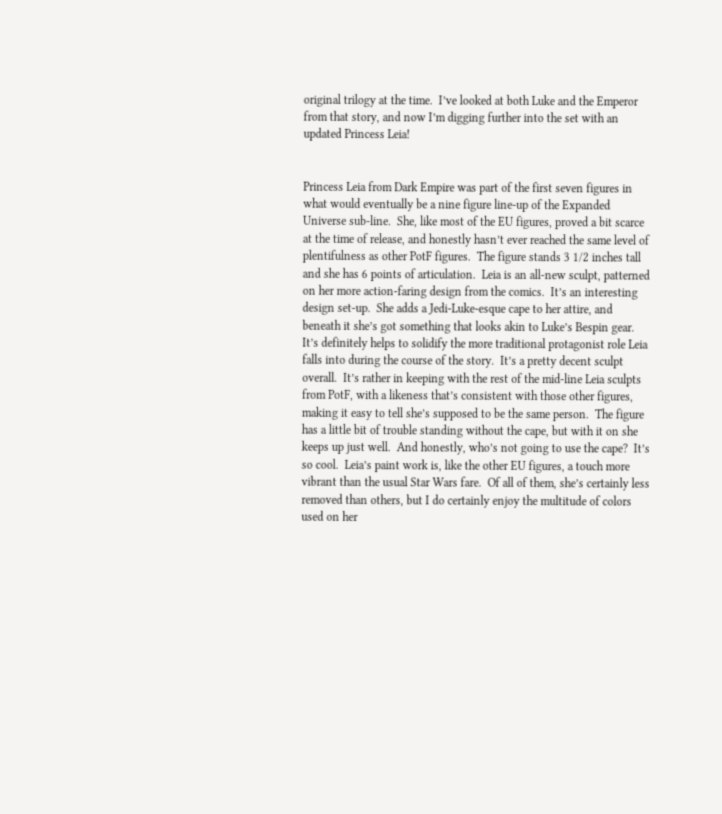original trilogy at the time.  I’ve looked at both Luke and the Emperor from that story, and now I’m digging further into the set with an updated Princess Leia!


Princess Leia from Dark Empire was part of the first seven figures in what would eventually be a nine figure line-up of the Expanded Universe sub-line.  She, like most of the EU figures, proved a bit scarce at the time of release, and honestly hasn’t ever reached the same level of plentifulness as other PotF figures.  The figure stands 3 1/2 inches tall and she has 6 points of articulation.  Leia is an all-new sculpt, patterned on her more action-faring design from the comics.  It’s an interesting design set-up.  She adds a Jedi-Luke-esque cape to her attire, and beneath it she’s got something that looks akin to Luke’s Bespin gear.  It’s definitely helps to solidify the more traditional protagonist role Leia falls into during the course of the story.  It’s a pretty decent sculpt overall.  It’s rather in keeping with the rest of the mid-line Leia sculpts from PotF, with a likeness that’s consistent with those other figures, making it easy to tell she’s supposed to be the same person.  The figure has a little bit of trouble standing without the cape, but with it on she keeps up just well.  And honestly, who’s not going to use the cape?  It’s so cool.  Leia’s paint work is, like the other EU figures, a touch more vibrant than the usual Star Wars fare.  Of all of them, she’s certainly less removed than others, but I do certainly enjoy the multitude of colors used on her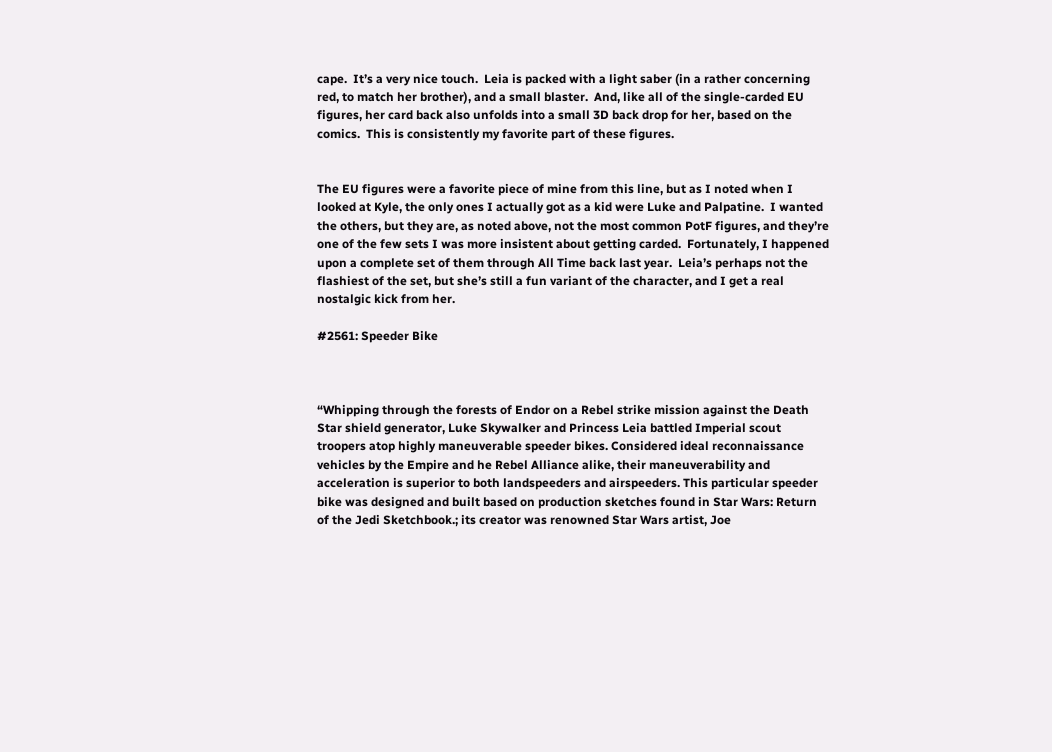cape.  It’s a very nice touch.  Leia is packed with a light saber (in a rather concerning red, to match her brother), and a small blaster.  And, like all of the single-carded EU figures, her card back also unfolds into a small 3D back drop for her, based on the comics.  This is consistently my favorite part of these figures.


The EU figures were a favorite piece of mine from this line, but as I noted when I looked at Kyle, the only ones I actually got as a kid were Luke and Palpatine.  I wanted the others, but they are, as noted above, not the most common PotF figures, and they’re one of the few sets I was more insistent about getting carded.  Fortunately, I happened upon a complete set of them through All Time back last year.  Leia’s perhaps not the flashiest of the set, but she’s still a fun variant of the character, and I get a real nostalgic kick from her.

#2561: Speeder Bike



“Whipping through the forests of Endor on a Rebel strike mission against the Death Star shield generator, Luke Skywalker and Princess Leia battled Imperial scout troopers atop highly maneuverable speeder bikes. Considered ideal reconnaissance vehicles by the Empire and he Rebel Alliance alike, their maneuverability and acceleration is superior to both landspeeders and airspeeders. This particular speeder bike was designed and built based on production sketches found in Star Wars: Return of the Jedi Sketchbook.; its creator was renowned Star Wars artist, Joe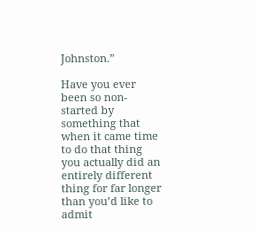Johnston.”

Have you ever been so non-started by something that when it came time to do that thing you actually did an entirely different thing for far longer than you’d like to admit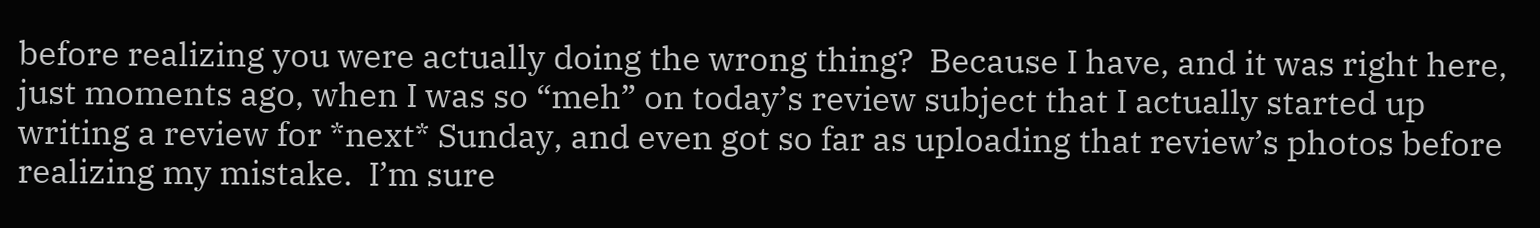before realizing you were actually doing the wrong thing?  Because I have, and it was right here, just moments ago, when I was so “meh” on today’s review subject that I actually started up writing a review for *next* Sunday, and even got so far as uploading that review’s photos before realizing my mistake.  I’m sure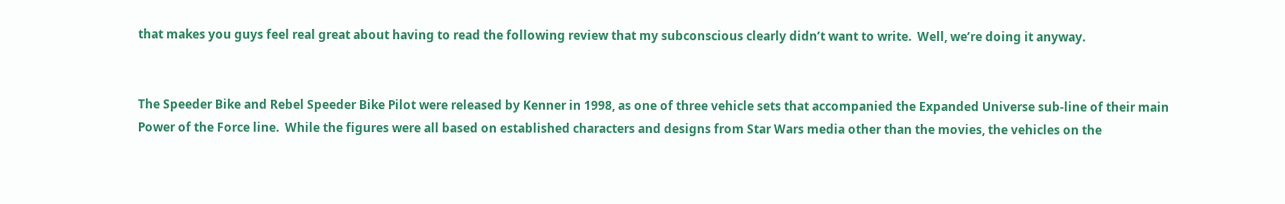that makes you guys feel real great about having to read the following review that my subconscious clearly didn’t want to write.  Well, we’re doing it anyway.


The Speeder Bike and Rebel Speeder Bike Pilot were released by Kenner in 1998, as one of three vehicle sets that accompanied the Expanded Universe sub-line of their main Power of the Force line.  While the figures were all based on established characters and designs from Star Wars media other than the movies, the vehicles on the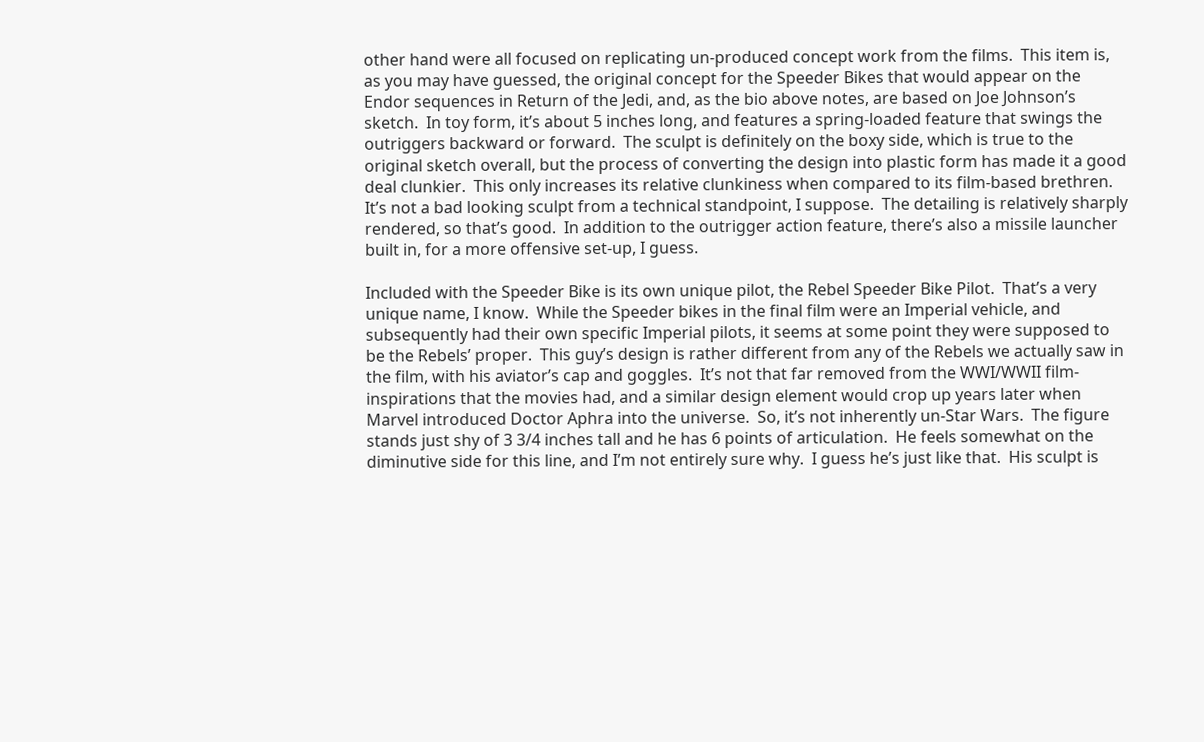other hand were all focused on replicating un-produced concept work from the films.  This item is, as you may have guessed, the original concept for the Speeder Bikes that would appear on the Endor sequences in Return of the Jedi, and, as the bio above notes, are based on Joe Johnson’s sketch.  In toy form, it’s about 5 inches long, and features a spring-loaded feature that swings the outriggers backward or forward.  The sculpt is definitely on the boxy side, which is true to the original sketch overall, but the process of converting the design into plastic form has made it a good deal clunkier.  This only increases its relative clunkiness when compared to its film-based brethren.  It’s not a bad looking sculpt from a technical standpoint, I suppose.  The detailing is relatively sharply rendered, so that’s good.  In addition to the outrigger action feature, there’s also a missile launcher built in, for a more offensive set-up, I guess.

Included with the Speeder Bike is its own unique pilot, the Rebel Speeder Bike Pilot.  That’s a very unique name, I know.  While the Speeder bikes in the final film were an Imperial vehicle, and subsequently had their own specific Imperial pilots, it seems at some point they were supposed to be the Rebels’ proper.  This guy’s design is rather different from any of the Rebels we actually saw in the film, with his aviator’s cap and goggles.  It’s not that far removed from the WWI/WWII film-inspirations that the movies had, and a similar design element would crop up years later when Marvel introduced Doctor Aphra into the universe.  So, it’s not inherently un-Star Wars.  The figure stands just shy of 3 3/4 inches tall and he has 6 points of articulation.  He feels somewhat on the diminutive side for this line, and I’m not entirely sure why.  I guess he’s just like that.  His sculpt is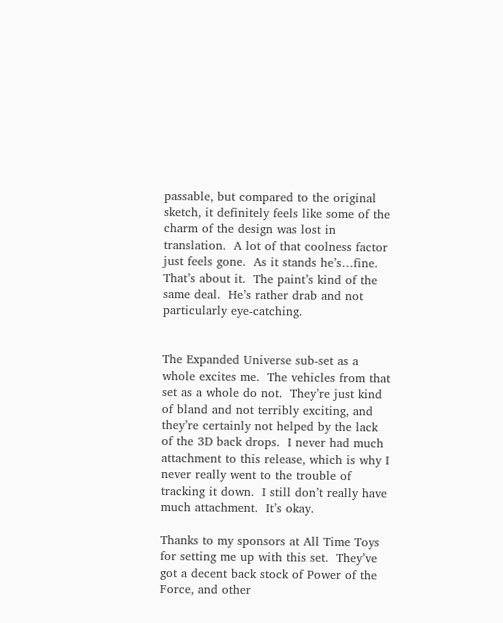passable, but compared to the original sketch, it definitely feels like some of the charm of the design was lost in translation.  A lot of that coolness factor just feels gone.  As it stands he’s…fine.  That’s about it.  The paint’s kind of the same deal.  He’s rather drab and not particularly eye-catching.


The Expanded Universe sub-set as a whole excites me.  The vehicles from that set as a whole do not.  They’re just kind of bland and not terribly exciting, and they’re certainly not helped by the lack of the 3D back drops.  I never had much attachment to this release, which is why I never really went to the trouble of tracking it down.  I still don’t really have much attachment.  It’s okay.

Thanks to my sponsors at All Time Toys for setting me up with this set.  They’ve got a decent back stock of Power of the Force, and other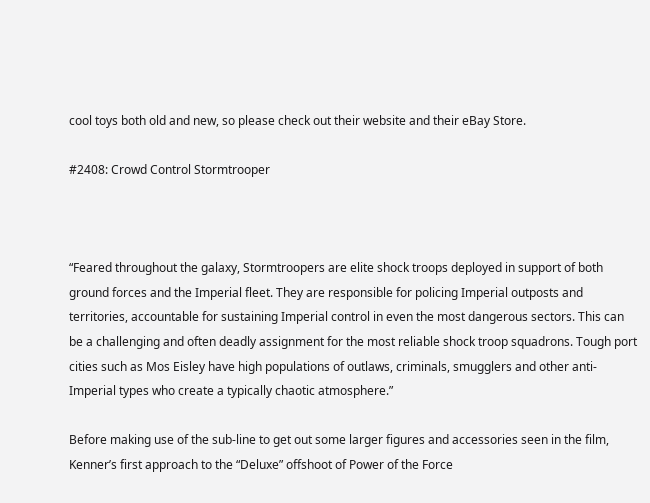cool toys both old and new, so please check out their website and their eBay Store.

#2408: Crowd Control Stormtrooper



“Feared throughout the galaxy, Stormtroopers are elite shock troops deployed in support of both ground forces and the Imperial fleet. They are responsible for policing Imperial outposts and territories, accountable for sustaining Imperial control in even the most dangerous sectors. This can be a challenging and often deadly assignment for the most reliable shock troop squadrons. Tough port cities such as Mos Eisley have high populations of outlaws, criminals, smugglers and other anti-Imperial types who create a typically chaotic atmosphere.”

Before making use of the sub-line to get out some larger figures and accessories seen in the film, Kenner’s first approach to the “Deluxe” offshoot of Power of the Force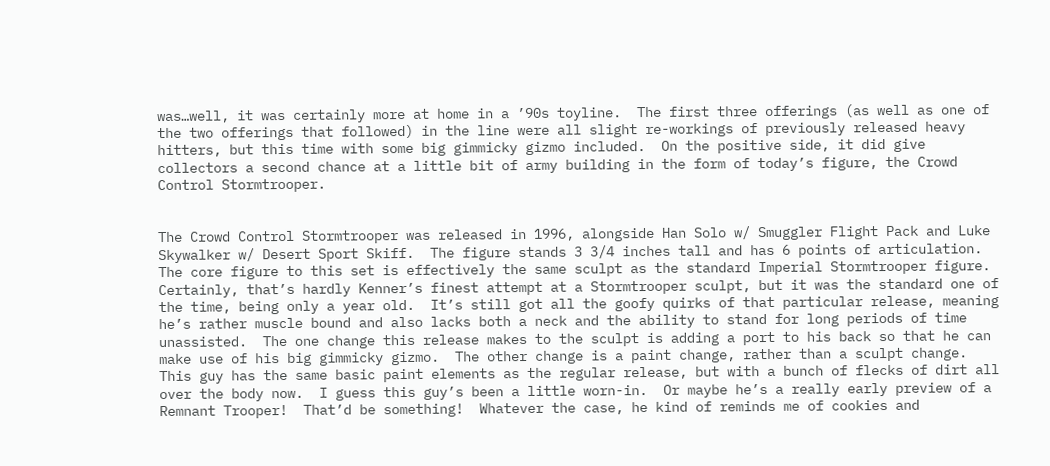was…well, it was certainly more at home in a ’90s toyline.  The first three offerings (as well as one of the two offerings that followed) in the line were all slight re-workings of previously released heavy hitters, but this time with some big gimmicky gizmo included.  On the positive side, it did give collectors a second chance at a little bit of army building in the form of today’s figure, the Crowd Control Stormtrooper.


The Crowd Control Stormtrooper was released in 1996, alongside Han Solo w/ Smuggler Flight Pack and Luke Skywalker w/ Desert Sport Skiff.  The figure stands 3 3/4 inches tall and has 6 points of articulation.  The core figure to this set is effectively the same sculpt as the standard Imperial Stormtrooper figure.  Certainly, that’s hardly Kenner’s finest attempt at a Stormtrooper sculpt, but it was the standard one of the time, being only a year old.  It’s still got all the goofy quirks of that particular release, meaning he’s rather muscle bound and also lacks both a neck and the ability to stand for long periods of time unassisted.  The one change this release makes to the sculpt is adding a port to his back so that he can make use of his big gimmicky gizmo.  The other change is a paint change, rather than a sculpt change.  This guy has the same basic paint elements as the regular release, but with a bunch of flecks of dirt all over the body now.  I guess this guy’s been a little worn-in.  Or maybe he’s a really early preview of a Remnant Trooper!  That’d be something!  Whatever the case, he kind of reminds me of cookies and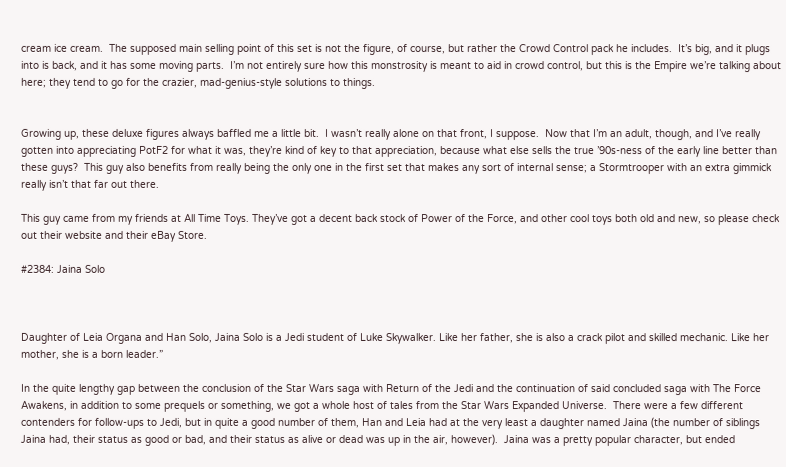cream ice cream.  The supposed main selling point of this set is not the figure, of course, but rather the Crowd Control pack he includes.  It’s big, and it plugs into is back, and it has some moving parts.  I’m not entirely sure how this monstrosity is meant to aid in crowd control, but this is the Empire we’re talking about here; they tend to go for the crazier, mad-genius-style solutions to things.


Growing up, these deluxe figures always baffled me a little bit.  I wasn’t really alone on that front, I suppose.  Now that I’m an adult, though, and I’ve really gotten into appreciating PotF2 for what it was, they’re kind of key to that appreciation, because what else sells the true ’90s-ness of the early line better than these guys?  This guy also benefits from really being the only one in the first set that makes any sort of internal sense; a Stormtrooper with an extra gimmick really isn’t that far out there.

This guy came from my friends at All Time Toys. They’ve got a decent back stock of Power of the Force, and other cool toys both old and new, so please check out their website and their eBay Store.

#2384: Jaina Solo



Daughter of Leia Organa and Han Solo, Jaina Solo is a Jedi student of Luke Skywalker. Like her father, she is also a crack pilot and skilled mechanic. Like her mother, she is a born leader.”

In the quite lengthy gap between the conclusion of the Star Wars saga with Return of the Jedi and the continuation of said concluded saga with The Force Awakens, in addition to some prequels or something, we got a whole host of tales from the Star Wars Expanded Universe.  There were a few different contenders for follow-ups to Jedi, but in quite a good number of them, Han and Leia had at the very least a daughter named Jaina (the number of siblings Jaina had, their status as good or bad, and their status as alive or dead was up in the air, however).  Jaina was a pretty popular character, but ended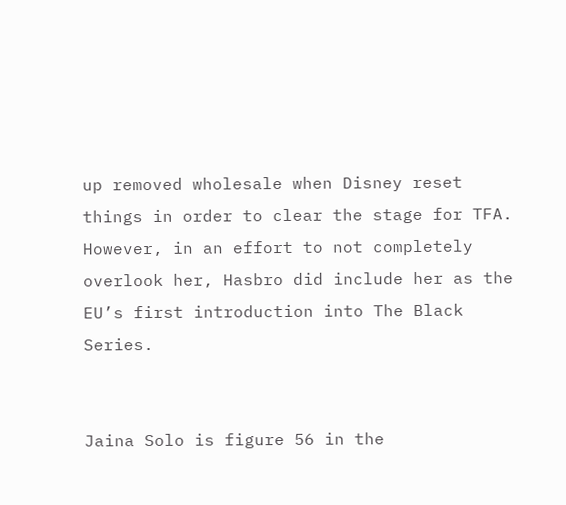up removed wholesale when Disney reset things in order to clear the stage for TFA.  However, in an effort to not completely overlook her, Hasbro did include her as the EU’s first introduction into The Black Series.


Jaina Solo is figure 56 in the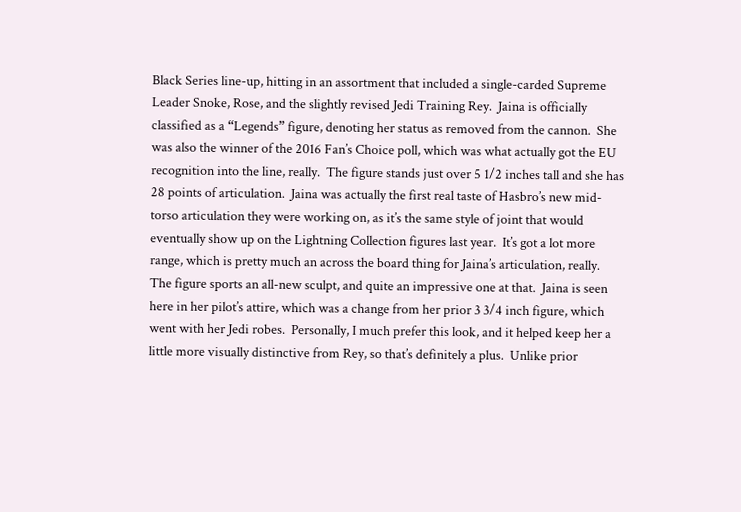Black Series line-up, hitting in an assortment that included a single-carded Supreme Leader Snoke, Rose, and the slightly revised Jedi Training Rey.  Jaina is officially classified as a “Legends” figure, denoting her status as removed from the cannon.  She was also the winner of the 2016 Fan’s Choice poll, which was what actually got the EU recognition into the line, really.  The figure stands just over 5 1/2 inches tall and she has 28 points of articulation.  Jaina was actually the first real taste of Hasbro’s new mid-torso articulation they were working on, as it’s the same style of joint that would eventually show up on the Lightning Collection figures last year.  It’s got a lot more range, which is pretty much an across the board thing for Jaina’s articulation, really.  The figure sports an all-new sculpt, and quite an impressive one at that.  Jaina is seen here in her pilot’s attire, which was a change from her prior 3 3/4 inch figure, which went with her Jedi robes.  Personally, I much prefer this look, and it helped keep her a little more visually distinctive from Rey, so that’s definitely a plus.  Unlike prior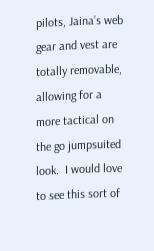pilots, Jaina’s web gear and vest are totally removable, allowing for a more tactical on the go jumpsuited look.  I would love to see this sort of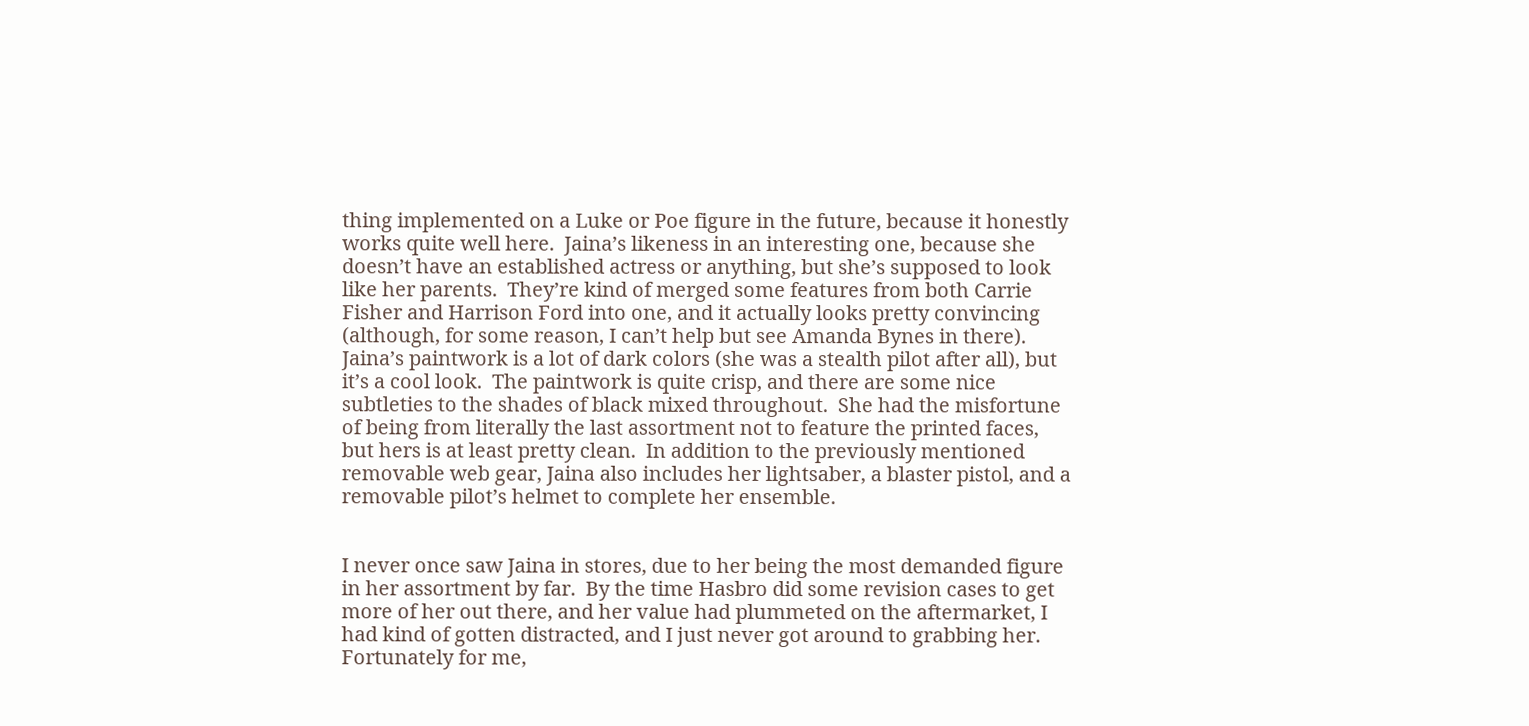thing implemented on a Luke or Poe figure in the future, because it honestly works quite well here.  Jaina’s likeness in an interesting one, because she doesn’t have an established actress or anything, but she’s supposed to look like her parents.  They’re kind of merged some features from both Carrie Fisher and Harrison Ford into one, and it actually looks pretty convincing (although, for some reason, I can’t help but see Amanda Bynes in there).  Jaina’s paintwork is a lot of dark colors (she was a stealth pilot after all), but it’s a cool look.  The paintwork is quite crisp, and there are some nice subtleties to the shades of black mixed throughout.  She had the misfortune of being from literally the last assortment not to feature the printed faces, but hers is at least pretty clean.  In addition to the previously mentioned removable web gear, Jaina also includes her lightsaber, a blaster pistol, and a removable pilot’s helmet to complete her ensemble.


I never once saw Jaina in stores, due to her being the most demanded figure in her assortment by far.  By the time Hasbro did some revision cases to get more of her out there, and her value had plummeted on the aftermarket, I had kind of gotten distracted, and I just never got around to grabbing her.  Fortunately for me,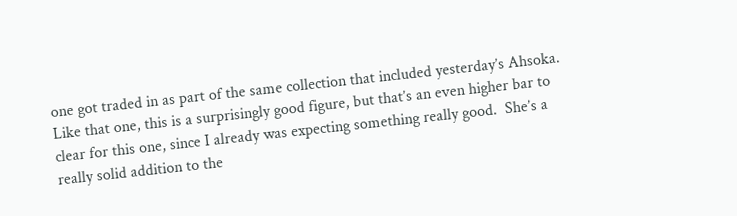one got traded in as part of the same collection that included yesterday’s Ahsoka.  Like that one, this is a surprisingly good figure, but that’s an even higher bar to clear for this one, since I already was expecting something really good.  She’s a really solid addition to the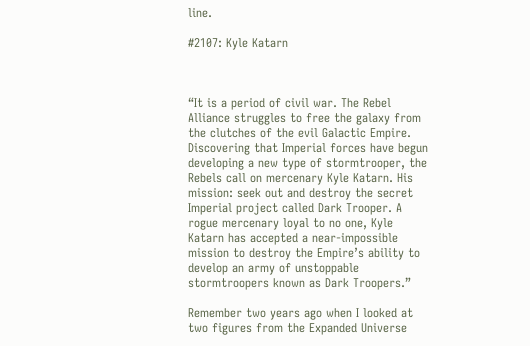line.

#2107: Kyle Katarn



“It is a period of civil war. The Rebel Alliance struggles to free the galaxy from the clutches of the evil Galactic Empire. Discovering that Imperial forces have begun developing a new type of stormtrooper, the Rebels call on mercenary Kyle Katarn. His mission: seek out and destroy the secret Imperial project called Dark Trooper. A rogue mercenary loyal to no one, Kyle Katarn has accepted a near-impossible mission to destroy the Empire’s ability to develop an army of unstoppable stormtroopers known as Dark Troopers.”

Remember two years ago when I looked at two figures from the Expanded Universe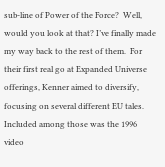sub-line of Power of the Force?  Well, would you look at that? I’ve finally made my way back to the rest of them.  For their first real go at Expanded Universe offerings, Kenner aimed to diversify, focusing on several different EU tales.  Included among those was the 1996 video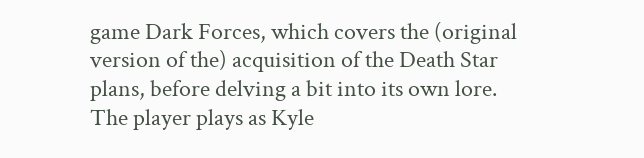game Dark Forces, which covers the (original version of the) acquisition of the Death Star plans, before delving a bit into its own lore.  The player plays as Kyle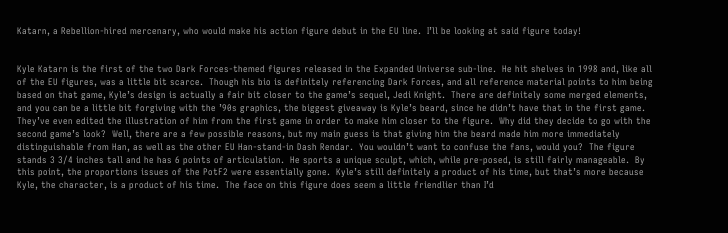Katarn, a Rebellion-hired mercenary, who would make his action figure debut in the EU line.  I’ll be looking at said figure today!


Kyle Katarn is the first of the two Dark Forces-themed figures released in the Expanded Universe sub-line.  He hit shelves in 1998 and, like all of the EU figures, was a little bit scarce.  Though his bio is definitely referencing Dark Forces, and all reference material points to him being based on that game, Kyle’s design is actually a fair bit closer to the game’s sequel, Jedi Knight.  There are definitely some merged elements, and you can be a little bit forgiving with the ’90s graphics, the biggest giveaway is Kyle’s beard, since he didn’t have that in the first game.  They’ve even edited the illustration of him from the first game in order to make him closer to the figure.  Why did they decide to go with the second game’s look?  Well, there are a few possible reasons, but my main guess is that giving him the beard made him more immediately distinguishable from Han, as well as the other EU Han-stand-in Dash Rendar.  You wouldn’t want to confuse the fans, would you?  The figure stands 3 3/4 inches tall and he has 6 points of articulation.  He sports a unique sculpt, which, while pre-posed, is still fairly manageable.  By this point, the proportions issues of the PotF2 were essentially gone.  Kyle’s still definitely a product of his time, but that’s more because Kyle, the character, is a product of his time.  The face on this figure does seem a little friendlier than I’d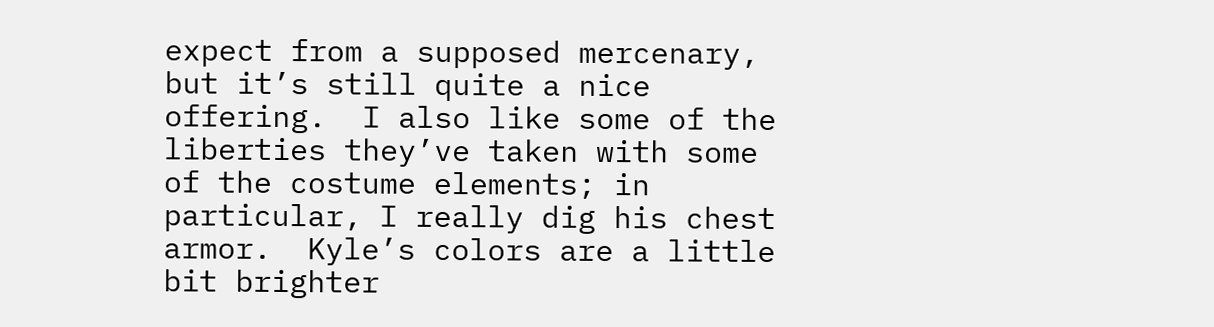expect from a supposed mercenary, but it’s still quite a nice offering.  I also like some of the liberties they’ve taken with some of the costume elements; in particular, I really dig his chest armor.  Kyle’s colors are a little bit brighter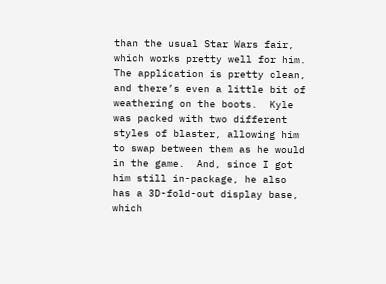than the usual Star Wars fair, which works pretty well for him.  The application is pretty clean, and there’s even a little bit of weathering on the boots.  Kyle was packed with two different styles of blaster, allowing him to swap between them as he would in the game.  And, since I got him still in-package, he also has a 3D-fold-out display base, which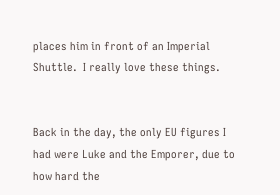places him in front of an Imperial Shuttle.  I really love these things.


Back in the day, the only EU figures I had were Luke and the Emporer, due to how hard the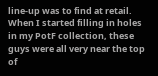line-up was to find at retail.  When I started filling in holes in my PotF collection, these guys were all very near the top of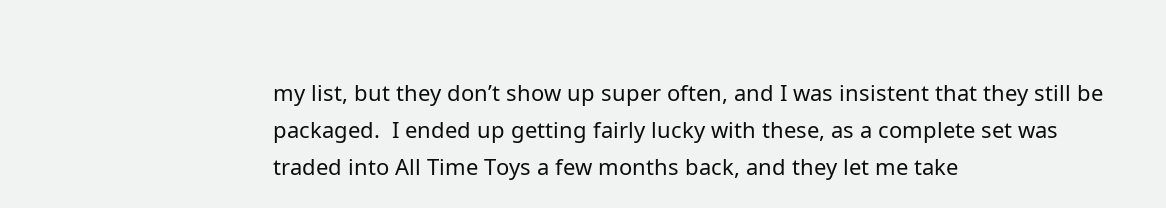my list, but they don’t show up super often, and I was insistent that they still be packaged.  I ended up getting fairly lucky with these, as a complete set was traded into All Time Toys a few months back, and they let me take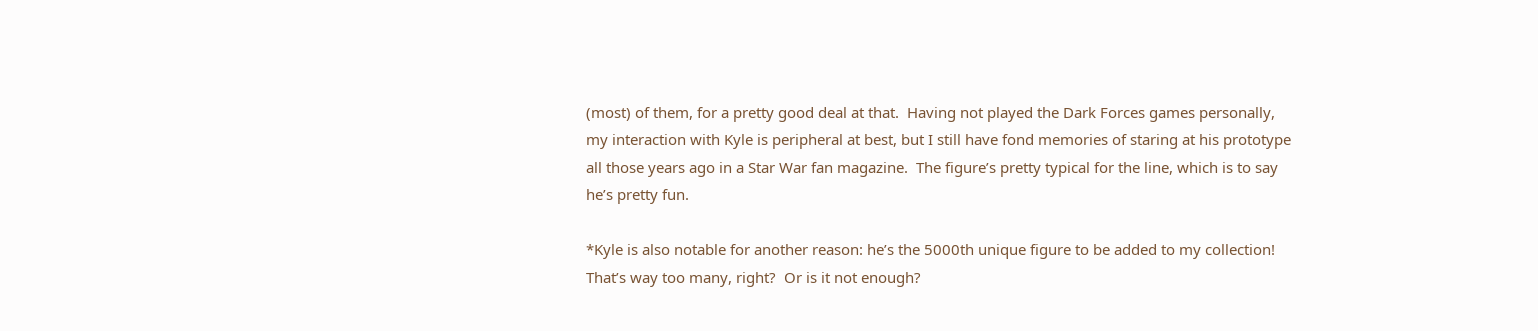(most) of them, for a pretty good deal at that.  Having not played the Dark Forces games personally, my interaction with Kyle is peripheral at best, but I still have fond memories of staring at his prototype all those years ago in a Star War fan magazine.  The figure’s pretty typical for the line, which is to say he’s pretty fun.

*Kyle is also notable for another reason: he’s the 5000th unique figure to be added to my collection!  That’s way too many, right?  Or is it not enough?